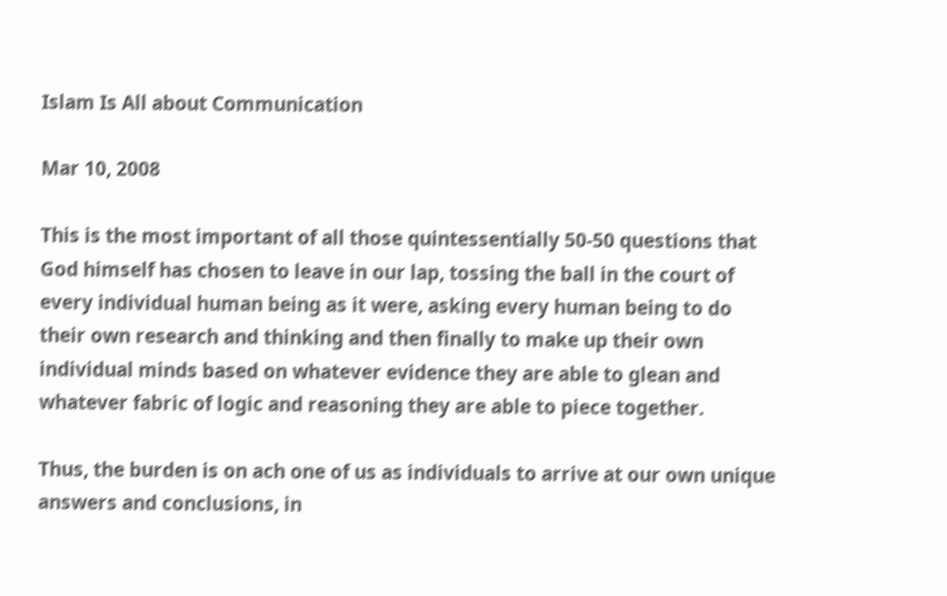Islam Is All about Communication

Mar 10, 2008

This is the most important of all those quintessentially 50-50 questions that God himself has chosen to leave in our lap, tossing the ball in the court of every individual human being as it were, asking every human being to do their own research and thinking and then finally to make up their own individual minds based on whatever evidence they are able to glean and whatever fabric of logic and reasoning they are able to piece together.

Thus, the burden is on ach one of us as individuals to arrive at our own unique answers and conclusions, in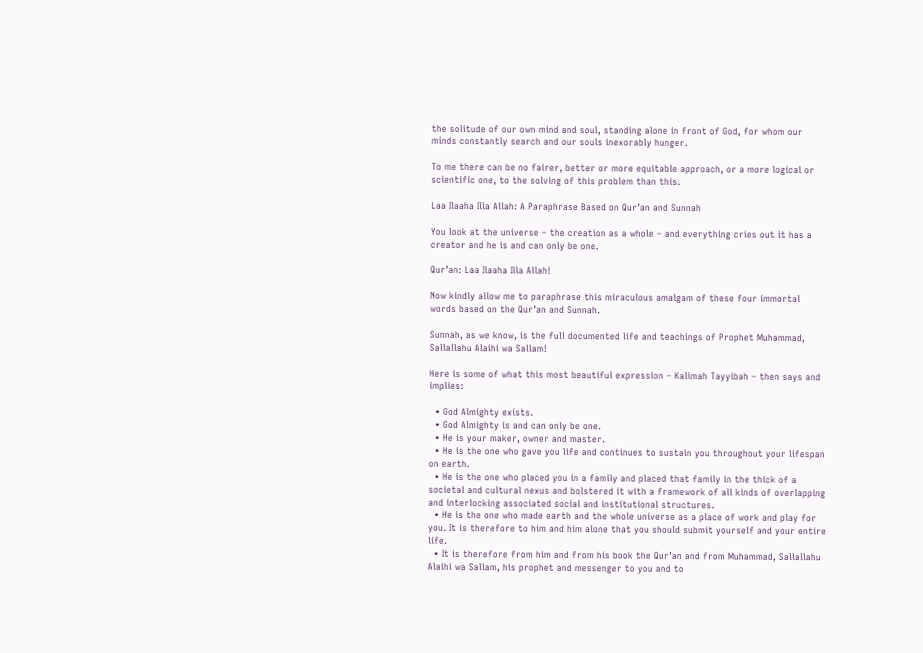the solitude of our own mind and soul, standing alone in front of God, for whom our minds constantly search and our souls inexorably hunger.

To me there can be no fairer, better or more equitable approach, or a more logical or scientific one, to the solving of this problem than this.

Laa Ilaaha Illa Allah: A Paraphrase Based on Qur’an and Sunnah

You look at the universe – the creation as a whole – and everything cries out it has a creator and he is and can only be one.

Qur’an: Laa Ilaaha Illa Allah!

Now kindly allow me to paraphrase this miraculous amalgam of these four immortal words based on the Qur’an and Sunnah.

Sunnah, as we know, is the full documented life and teachings of Prophet Muhammad, Sallallahu Alaihi wa Sallam!

Here is some of what this most beautiful expression – Kalimah Tayyibah – then says and implies:

  • God Almighty exists.
  • God Almighty is and can only be one.
  • He is your maker, owner and master.
  • He is the one who gave you life and continues to sustain you throughout your lifespan on earth.
  • He is the one who placed you in a family and placed that family in the thick of a societal and cultural nexus and bolstered it with a framework of all kinds of overlapping and interlocking associated social and institutional structures.
  • He is the one who made earth and the whole universe as a place of work and play for you. It is therefore to him and him alone that you should submit yourself and your entire life.
  • It is therefore from him and from his book the Qur’an and from Muhammad, Sallallahu Alaihi wa Sallam, his prophet and messenger to you and to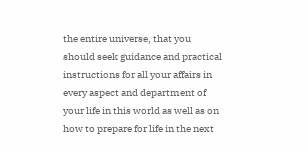the entire universe, that you should seek guidance and practical instructions for all your affairs in every aspect and department of your life in this world as well as on how to prepare for life in the next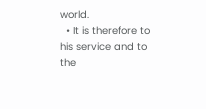world.
  • It is therefore to his service and to the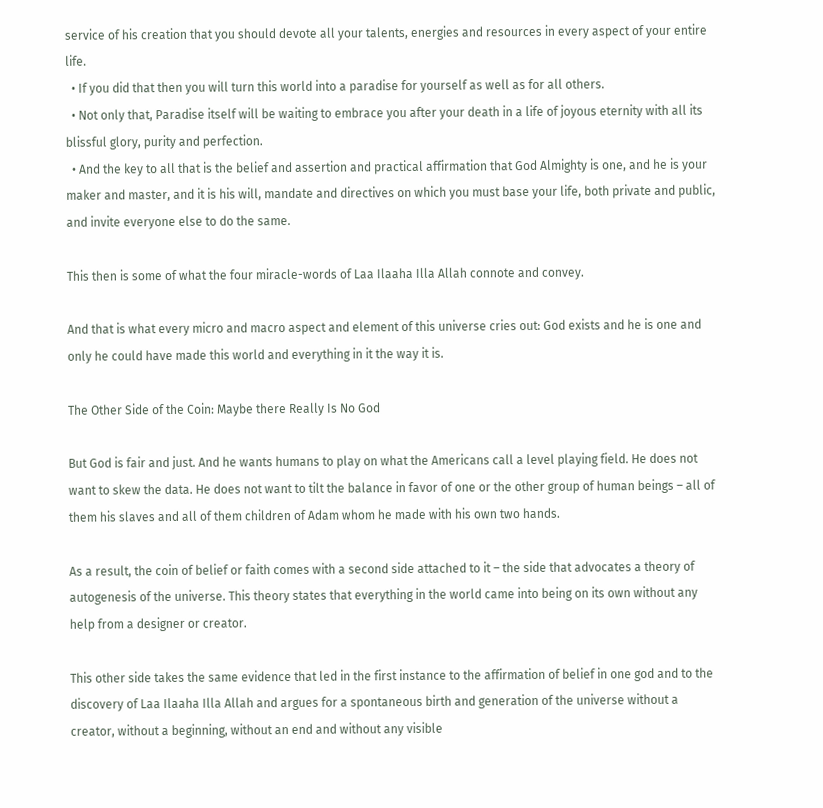service of his creation that you should devote all your talents, energies and resources in every aspect of your entire life.
  • If you did that then you will turn this world into a paradise for yourself as well as for all others.
  • Not only that, Paradise itself will be waiting to embrace you after your death in a life of joyous eternity with all its blissful glory, purity and perfection.
  • And the key to all that is the belief and assertion and practical affirmation that God Almighty is one, and he is your maker and master, and it is his will, mandate and directives on which you must base your life, both private and public, and invite everyone else to do the same.

This then is some of what the four miracle-words of Laa Ilaaha Illa Allah connote and convey.

And that is what every micro and macro aspect and element of this universe cries out: God exists and he is one and only he could have made this world and everything in it the way it is.

The Other Side of the Coin: Maybe there Really Is No God

But God is fair and just. And he wants humans to play on what the Americans call a level playing field. He does not want to skew the data. He does not want to tilt the balance in favor of one or the other group of human beings – all of them his slaves and all of them children of Adam whom he made with his own two hands.

As a result, the coin of belief or faith comes with a second side attached to it – the side that advocates a theory of autogenesis of the universe. This theory states that everything in the world came into being on its own without any help from a designer or creator.

This other side takes the same evidence that led in the first instance to the affirmation of belief in one god and to the discovery of Laa Ilaaha Illa Allah and argues for a spontaneous birth and generation of the universe without a creator, without a beginning, without an end and without any visible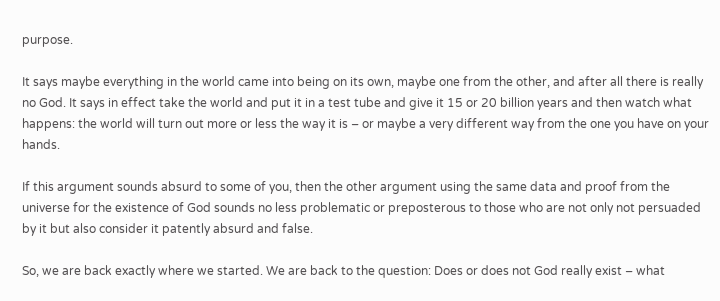purpose.

It says maybe everything in the world came into being on its own, maybe one from the other, and after all there is really no God. It says in effect take the world and put it in a test tube and give it 15 or 20 billion years and then watch what happens: the world will turn out more or less the way it is – or maybe a very different way from the one you have on your hands.

If this argument sounds absurd to some of you, then the other argument using the same data and proof from the universe for the existence of God sounds no less problematic or preposterous to those who are not only not persuaded by it but also consider it patently absurd and false.

So, we are back exactly where we started. We are back to the question: Does or does not God really exist – what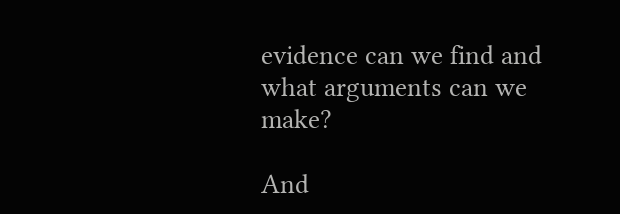evidence can we find and what arguments can we make?

And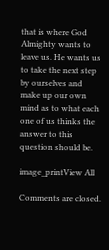that is where God Almighty wants to leave us. He wants us to take the next step by ourselves and make up our own mind as to what each one of us thinks the answer to this question should be.

image_printView All

Comments are closed.